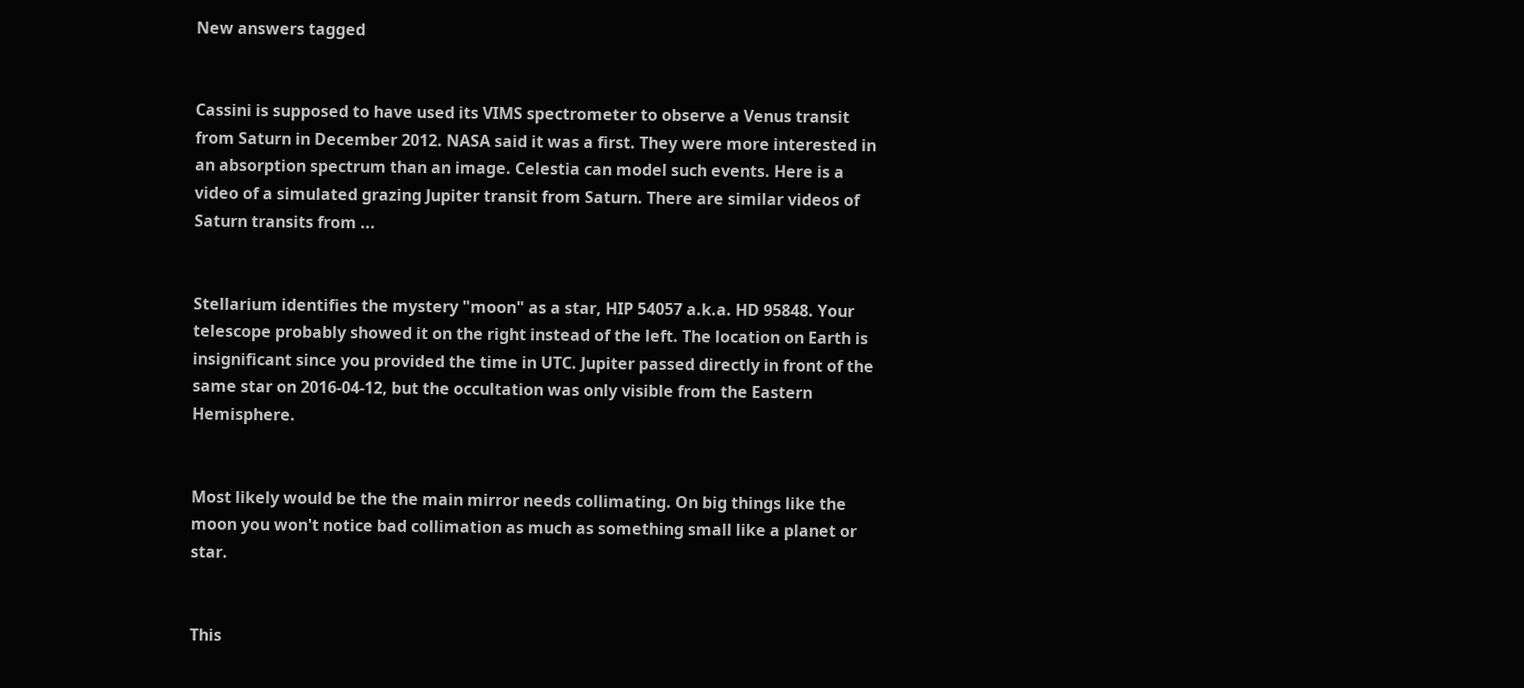New answers tagged


Cassini is supposed to have used its VIMS spectrometer to observe a Venus transit from Saturn in December 2012. NASA said it was a first. They were more interested in an absorption spectrum than an image. Celestia can model such events. Here is a video of a simulated grazing Jupiter transit from Saturn. There are similar videos of Saturn transits from ...


Stellarium identifies the mystery "moon" as a star, HIP 54057 a.k.a. HD 95848. Your telescope probably showed it on the right instead of the left. The location on Earth is insignificant since you provided the time in UTC. Jupiter passed directly in front of the same star on 2016-04-12, but the occultation was only visible from the Eastern Hemisphere.


Most likely would be the the main mirror needs collimating. On big things like the moon you won't notice bad collimation as much as something small like a planet or star.


This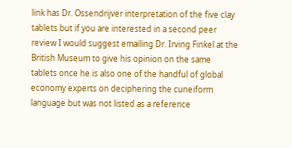link has Dr. Ossendrijver interpretation of the five clay tablets but if you are interested in a second peer review I would suggest emailing Dr. Irving Finkel at the British Museum to give his opinion on the same tablets once he is also one of the handful of global economy experts on deciphering the cuneiform language but was not listed as a reference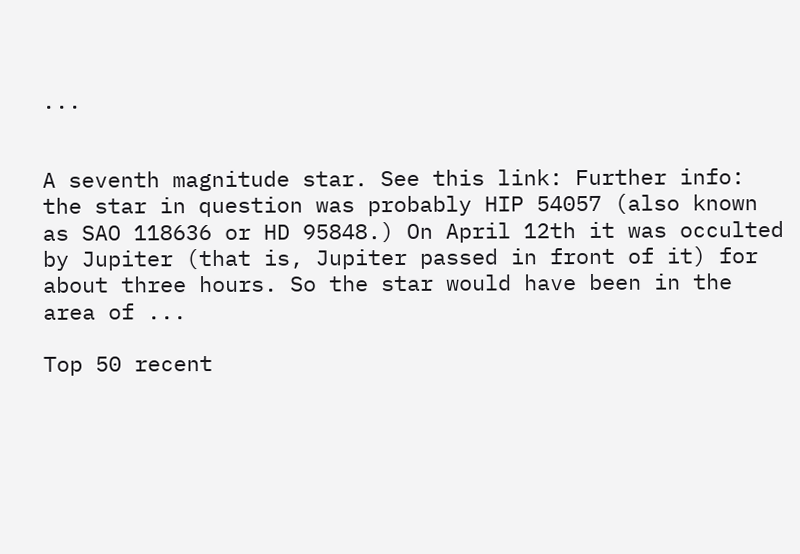...


A seventh magnitude star. See this link: Further info: the star in question was probably HIP 54057 (also known as SAO 118636 or HD 95848.) On April 12th it was occulted by Jupiter (that is, Jupiter passed in front of it) for about three hours. So the star would have been in the area of ...

Top 50 recent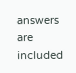answers are included